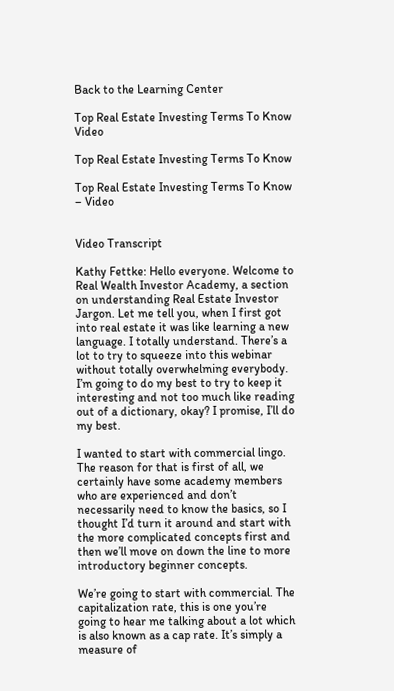Back to the Learning Center

Top Real Estate Investing Terms To Know Video

Top Real Estate Investing Terms To Know

Top Real Estate Investing Terms To Know – Video


Video Transcript

Kathy Fettke: Hello everyone. Welcome to Real Wealth Investor Academy, a section on understanding Real Estate Investor Jargon. Let me tell you, when I first got into real estate it was like learning a new language. I totally understand. There’s a lot to try to squeeze into this webinar without totally overwhelming everybody. I’m going to do my best to try to keep it interesting and not too much like reading out of a dictionary, okay? I promise, I’ll do my best.

I wanted to start with commercial lingo. The reason for that is first of all, we certainly have some academy members who are experienced and don’t necessarily need to know the basics, so I thought I’d turn it around and start with the more complicated concepts first and then we’ll move on down the line to more introductory beginner concepts.

We’re going to start with commercial. The capitalization rate, this is one you’re going to hear me talking about a lot which is also known as a cap rate. It’s simply a measure of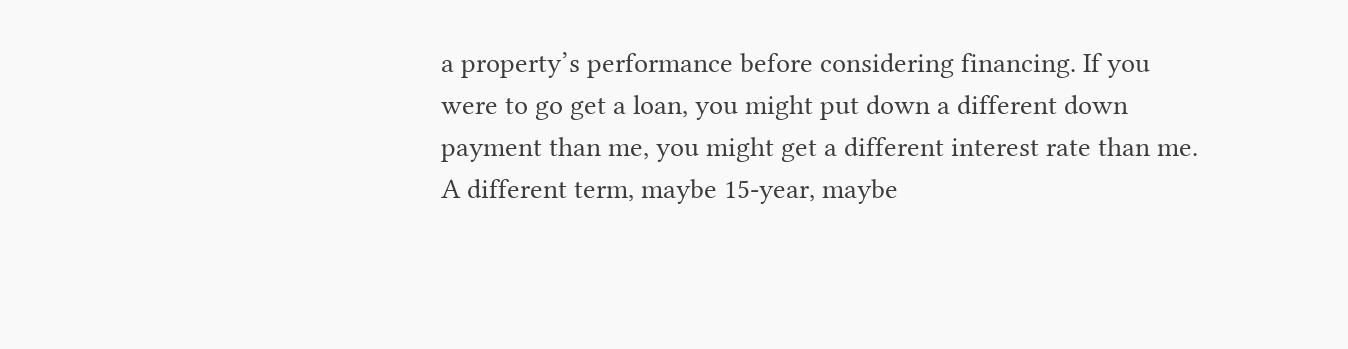a property’s performance before considering financing. If you were to go get a loan, you might put down a different down payment than me, you might get a different interest rate than me. A different term, maybe 15-year, maybe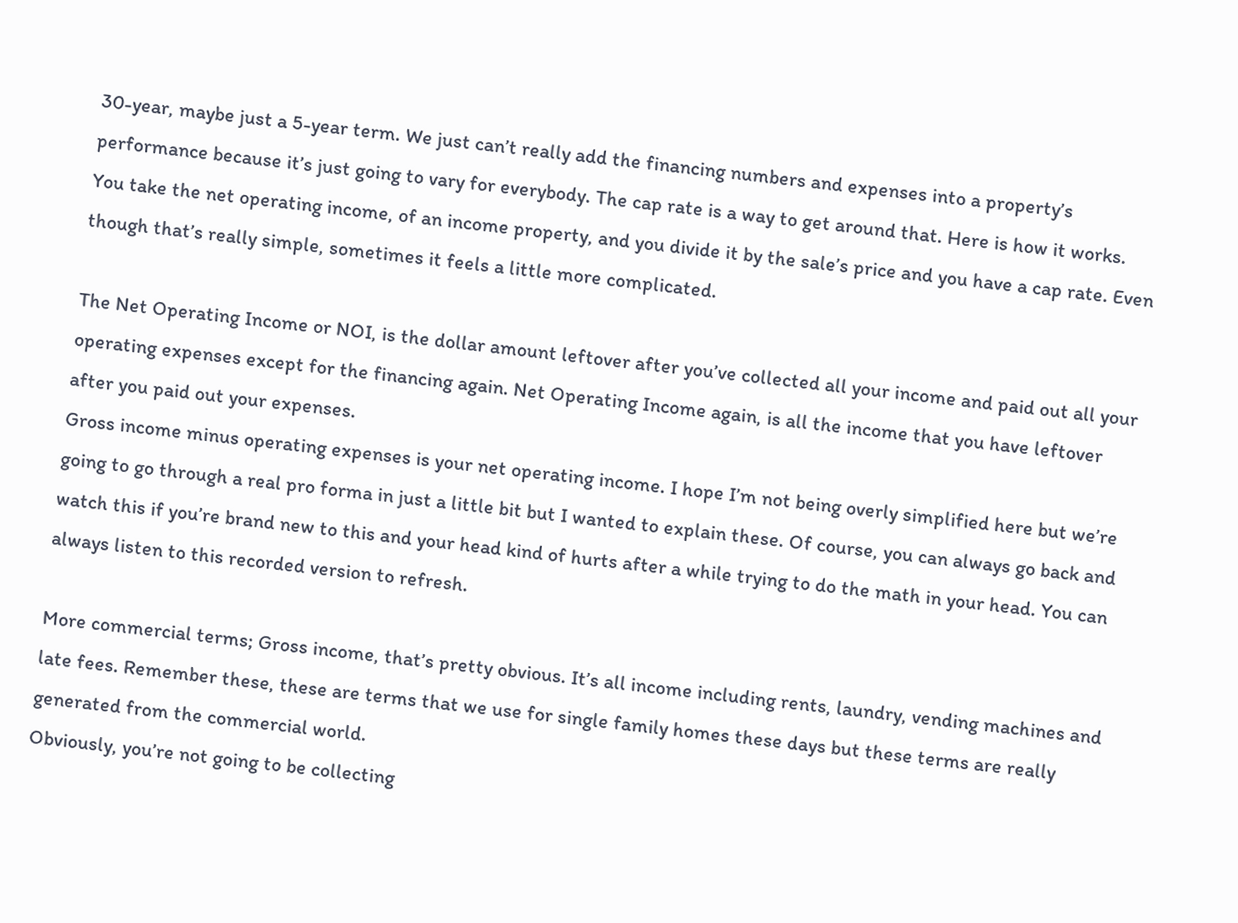30-year, maybe just a 5-year term. We just can’t really add the financing numbers and expenses into a property’s performance because it’s just going to vary for everybody. The cap rate is a way to get around that. Here is how it works.
You take the net operating income, of an income property, and you divide it by the sale’s price and you have a cap rate. Even though that’s really simple, sometimes it feels a little more complicated.

The Net Operating Income or NOI, is the dollar amount leftover after you’ve collected all your income and paid out all your operating expenses except for the financing again. Net Operating Income again, is all the income that you have leftover after you paid out your expenses.
Gross income minus operating expenses is your net operating income. I hope I’m not being overly simplified here but we’re going to go through a real pro forma in just a little bit but I wanted to explain these. Of course, you can always go back and watch this if you’re brand new to this and your head kind of hurts after a while trying to do the math in your head. You can always listen to this recorded version to refresh.

More commercial terms; Gross income, that’s pretty obvious. It’s all income including rents, laundry, vending machines and late fees. Remember these, these are terms that we use for single family homes these days but these terms are really generated from the commercial world.
Obviously, you’re not going to be collecting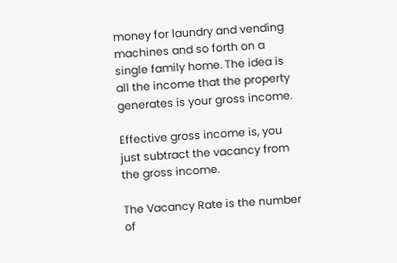money for laundry and vending machines and so forth on a single family home. The idea is all the income that the property generates is your gross income.

Effective gross income is, you just subtract the vacancy from the gross income.

The Vacancy Rate is the number of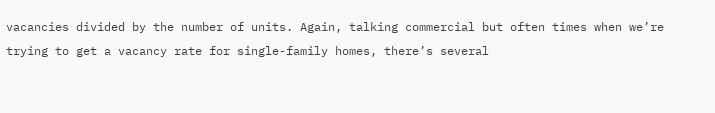vacancies divided by the number of units. Again, talking commercial but often times when we’re trying to get a vacancy rate for single-family homes, there’s several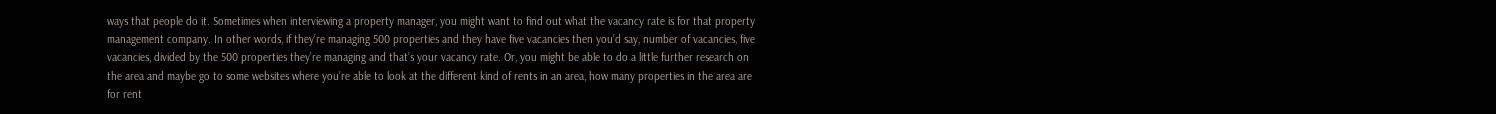ways that people do it. Sometimes when interviewing a property manager, you might want to find out what the vacancy rate is for that property management company. In other words, if they’re managing 500 properties and they have five vacancies then you’d say, number of vacancies, five vacancies, divided by the 500 properties they’re managing and that’s your vacancy rate. Or, you might be able to do a little further research on the area and maybe go to some websites where you’re able to look at the different kind of rents in an area, how many properties in the area are for rent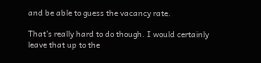and be able to guess the vacancy rate.

That’s really hard to do though. I would certainly leave that up to the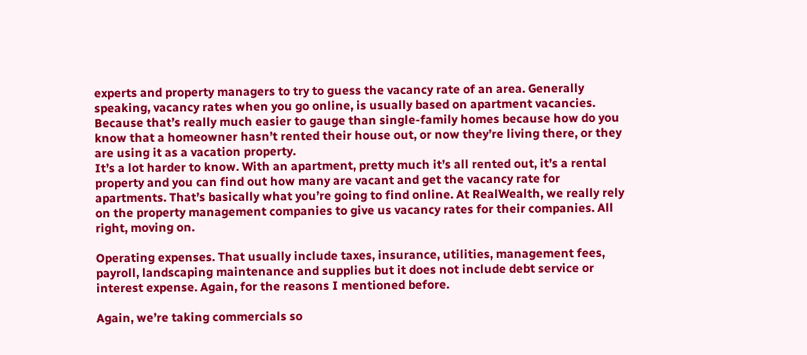experts and property managers to try to guess the vacancy rate of an area. Generally speaking, vacancy rates when you go online, is usually based on apartment vacancies. Because that’s really much easier to gauge than single-family homes because how do you know that a homeowner hasn’t rented their house out, or now they’re living there, or they are using it as a vacation property.
It’s a lot harder to know. With an apartment, pretty much it’s all rented out, it’s a rental property and you can find out how many are vacant and get the vacancy rate for apartments. That’s basically what you’re going to find online. At RealWealth, we really rely on the property management companies to give us vacancy rates for their companies. All right, moving on.

Operating expenses. That usually include taxes, insurance, utilities, management fees, payroll, landscaping maintenance and supplies but it does not include debt service or interest expense. Again, for the reasons I mentioned before.

Again, we’re taking commercials so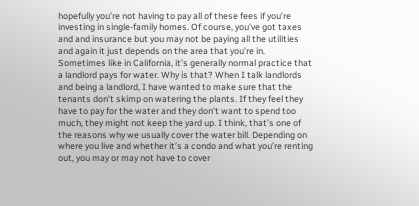hopefully you’re not having to pay all of these fees if you’re investing in single-family homes. Of course, you’ve got taxes and and insurance but you may not be paying all the utilities and again it just depends on the area that you’re in. Sometimes like in California, it’s generally normal practice that a landlord pays for water. Why is that? When I talk landlords and being a landlord, I have wanted to make sure that the tenants don’t skimp on watering the plants. If they feel they have to pay for the water and they don’t want to spend too much, they might not keep the yard up. I think, that’s one of the reasons why we usually cover the water bill. Depending on where you live and whether it’s a condo and what you’re renting out, you may or may not have to cover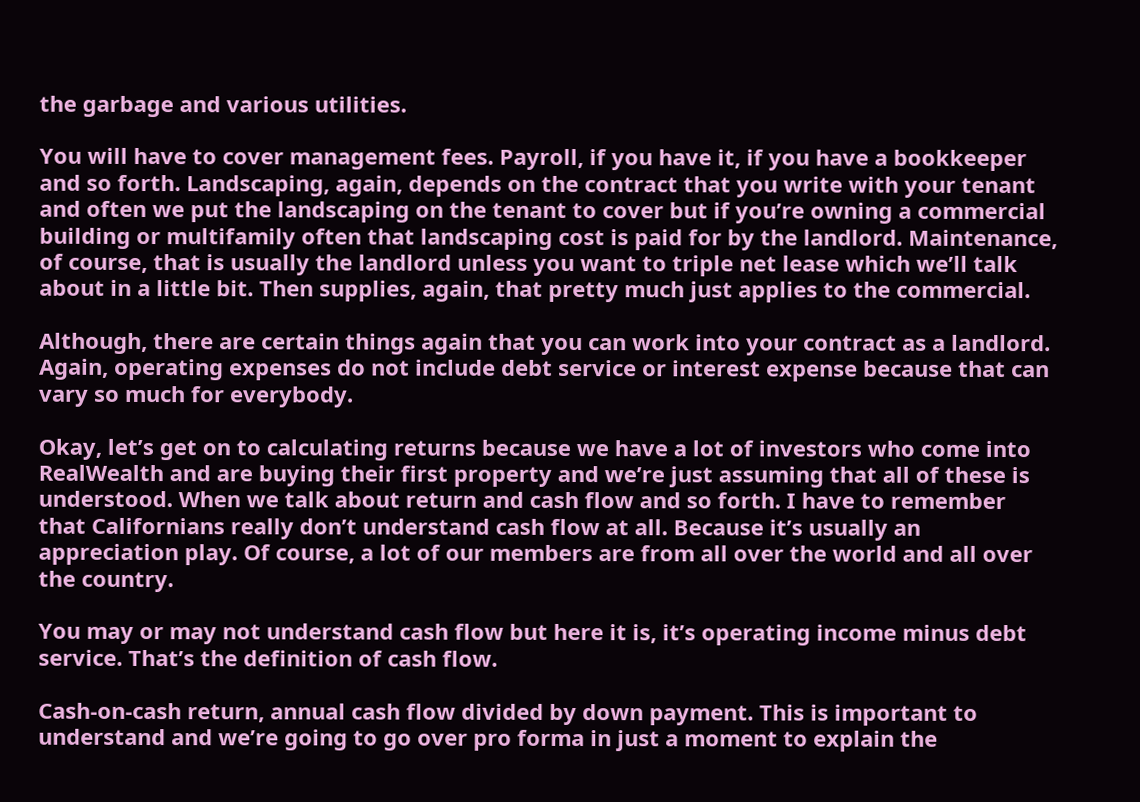the garbage and various utilities.

You will have to cover management fees. Payroll, if you have it, if you have a bookkeeper and so forth. Landscaping, again, depends on the contract that you write with your tenant and often we put the landscaping on the tenant to cover but if you’re owning a commercial building or multifamily often that landscaping cost is paid for by the landlord. Maintenance, of course, that is usually the landlord unless you want to triple net lease which we’ll talk about in a little bit. Then supplies, again, that pretty much just applies to the commercial.

Although, there are certain things again that you can work into your contract as a landlord. Again, operating expenses do not include debt service or interest expense because that can vary so much for everybody.

Okay, let’s get on to calculating returns because we have a lot of investors who come into RealWealth and are buying their first property and we’re just assuming that all of these is understood. When we talk about return and cash flow and so forth. I have to remember that Californians really don’t understand cash flow at all. Because it’s usually an appreciation play. Of course, a lot of our members are from all over the world and all over the country.

You may or may not understand cash flow but here it is, it’s operating income minus debt service. That’s the definition of cash flow.

Cash-on-cash return, annual cash flow divided by down payment. This is important to understand and we’re going to go over pro forma in just a moment to explain the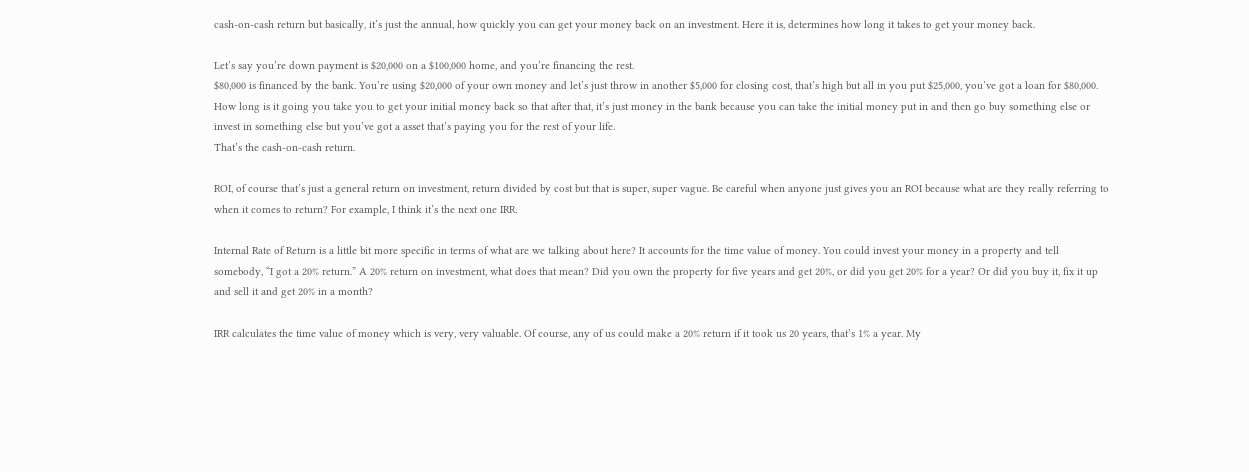cash-on-cash return but basically, it’s just the annual, how quickly you can get your money back on an investment. Here it is, determines how long it takes to get your money back.

Let’s say you’re down payment is $20,000 on a $100,000 home, and you’re financing the rest.
$80,000 is financed by the bank. You’re using $20,000 of your own money and let’s just throw in another $5,000 for closing cost, that’s high but all in you put $25,000, you’ve got a loan for $80,000. How long is it going you take you to get your initial money back so that after that, it’s just money in the bank because you can take the initial money put in and then go buy something else or invest in something else but you’ve got a asset that’s paying you for the rest of your life.
That’s the cash-on-cash return.

ROI, of course that’s just a general return on investment, return divided by cost but that is super, super vague. Be careful when anyone just gives you an ROI because what are they really referring to when it comes to return? For example, I think it’s the next one IRR.

Internal Rate of Return is a little bit more specific in terms of what are we talking about here? It accounts for the time value of money. You could invest your money in a property and tell somebody, “I got a 20% return.” A 20% return on investment, what does that mean? Did you own the property for five years and get 20%, or did you get 20% for a year? Or did you buy it, fix it up and sell it and get 20% in a month?

IRR calculates the time value of money which is very, very valuable. Of course, any of us could make a 20% return if it took us 20 years, that’s 1% a year. My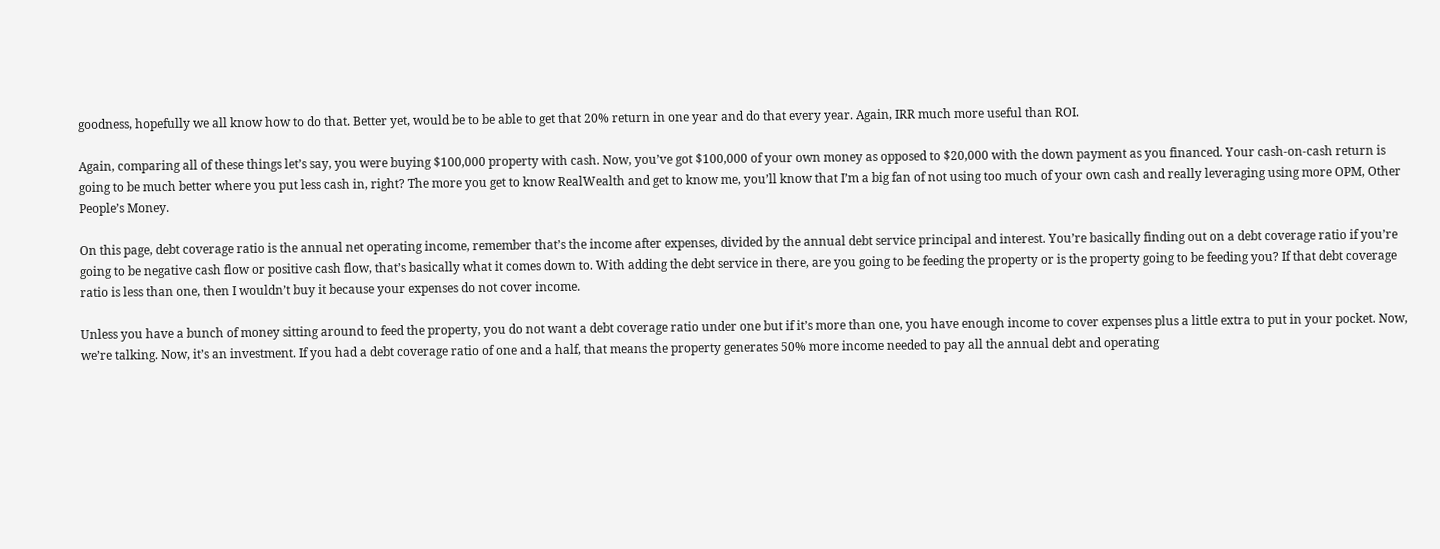goodness, hopefully we all know how to do that. Better yet, would be to be able to get that 20% return in one year and do that every year. Again, IRR much more useful than ROI.

Again, comparing all of these things let’s say, you were buying $100,000 property with cash. Now, you’ve got $100,000 of your own money as opposed to $20,000 with the down payment as you financed. Your cash-on-cash return is going to be much better where you put less cash in, right? The more you get to know RealWealth and get to know me, you’ll know that I’m a big fan of not using too much of your own cash and really leveraging using more OPM, Other People’s Money.

On this page, debt coverage ratio is the annual net operating income, remember that’s the income after expenses, divided by the annual debt service principal and interest. You’re basically finding out on a debt coverage ratio if you’re going to be negative cash flow or positive cash flow, that’s basically what it comes down to. With adding the debt service in there, are you going to be feeding the property or is the property going to be feeding you? If that debt coverage ratio is less than one, then I wouldn’t buy it because your expenses do not cover income.

Unless you have a bunch of money sitting around to feed the property, you do not want a debt coverage ratio under one but if it’s more than one, you have enough income to cover expenses plus a little extra to put in your pocket. Now, we’re talking. Now, it’s an investment. If you had a debt coverage ratio of one and a half, that means the property generates 50% more income needed to pay all the annual debt and operating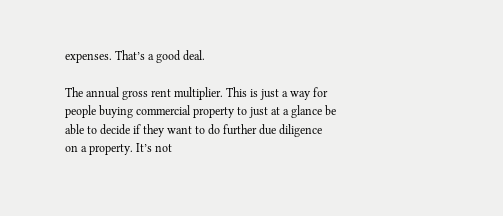expenses. That’s a good deal.

The annual gross rent multiplier. This is just a way for people buying commercial property to just at a glance be able to decide if they want to do further due diligence on a property. It’s not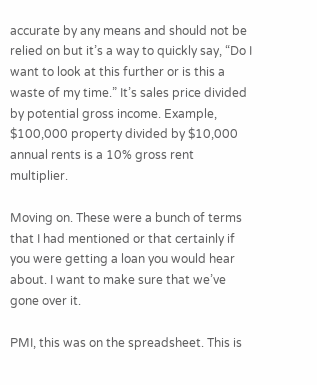accurate by any means and should not be relied on but it’s a way to quickly say, “Do I want to look at this further or is this a waste of my time.” It’s sales price divided by potential gross income. Example, $100,000 property divided by $10,000 annual rents is a 10% gross rent multiplier.

Moving on. These were a bunch of terms that I had mentioned or that certainly if you were getting a loan you would hear about. I want to make sure that we’ve gone over it.

PMI, this was on the spreadsheet. This is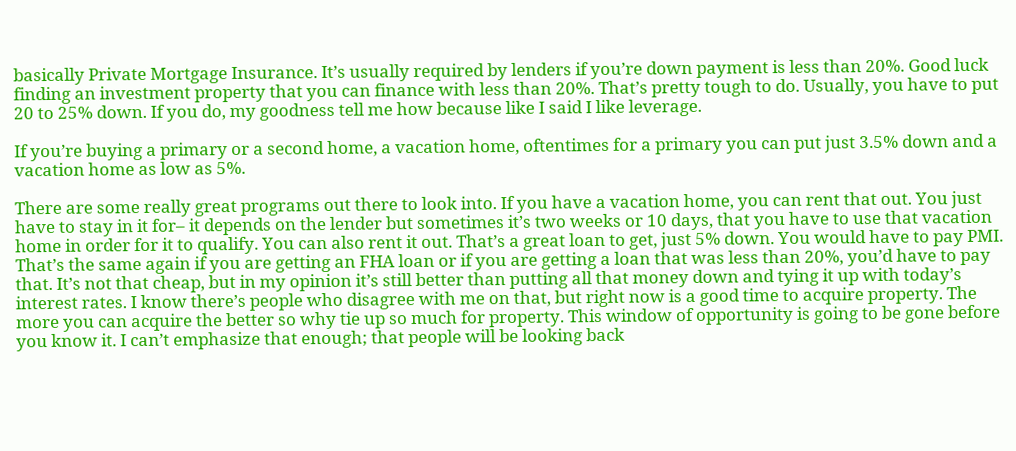basically Private Mortgage Insurance. It’s usually required by lenders if you’re down payment is less than 20%. Good luck finding an investment property that you can finance with less than 20%. That’s pretty tough to do. Usually, you have to put 20 to 25% down. If you do, my goodness tell me how because like I said I like leverage.

If you’re buying a primary or a second home, a vacation home, oftentimes for a primary you can put just 3.5% down and a vacation home as low as 5%.

There are some really great programs out there to look into. If you have a vacation home, you can rent that out. You just have to stay in it for– it depends on the lender but sometimes it’s two weeks or 10 days, that you have to use that vacation home in order for it to qualify. You can also rent it out. That’s a great loan to get, just 5% down. You would have to pay PMI. That’s the same again if you are getting an FHA loan or if you are getting a loan that was less than 20%, you’d have to pay that. It’s not that cheap, but in my opinion it’s still better than putting all that money down and tying it up with today’s interest rates. I know there’s people who disagree with me on that, but right now is a good time to acquire property. The more you can acquire the better so why tie up so much for property. This window of opportunity is going to be gone before you know it. I can’t emphasize that enough; that people will be looking back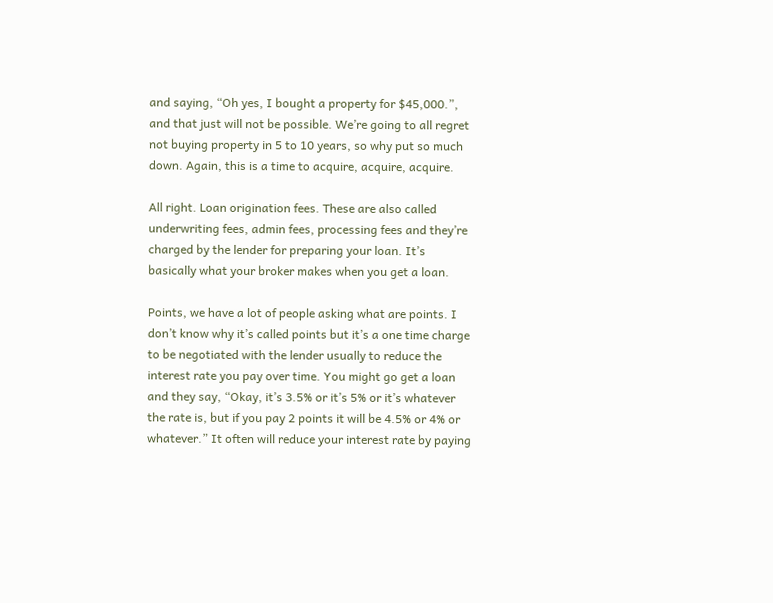and saying, “Oh yes, I bought a property for $45,000.”, and that just will not be possible. We’re going to all regret not buying property in 5 to 10 years, so why put so much down. Again, this is a time to acquire, acquire, acquire.

All right. Loan origination fees. These are also called underwriting fees, admin fees, processing fees and they’re charged by the lender for preparing your loan. It’s basically what your broker makes when you get a loan.

Points, we have a lot of people asking what are points. I don’t know why it’s called points but it’s a one time charge to be negotiated with the lender usually to reduce the interest rate you pay over time. You might go get a loan and they say, “Okay, it’s 3.5% or it’s 5% or it’s whatever the rate is, but if you pay 2 points it will be 4.5% or 4% or whatever.” It often will reduce your interest rate by paying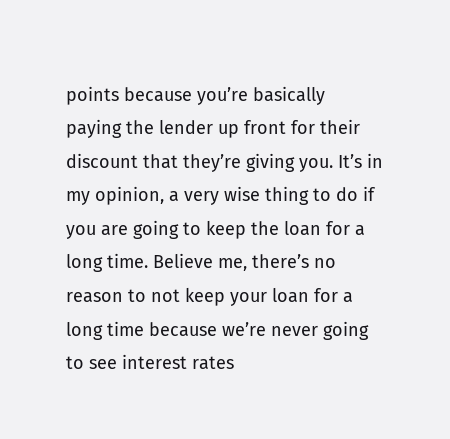points because you’re basically paying the lender up front for their discount that they’re giving you. It’s in my opinion, a very wise thing to do if you are going to keep the loan for a long time. Believe me, there’s no reason to not keep your loan for a long time because we’re never going to see interest rates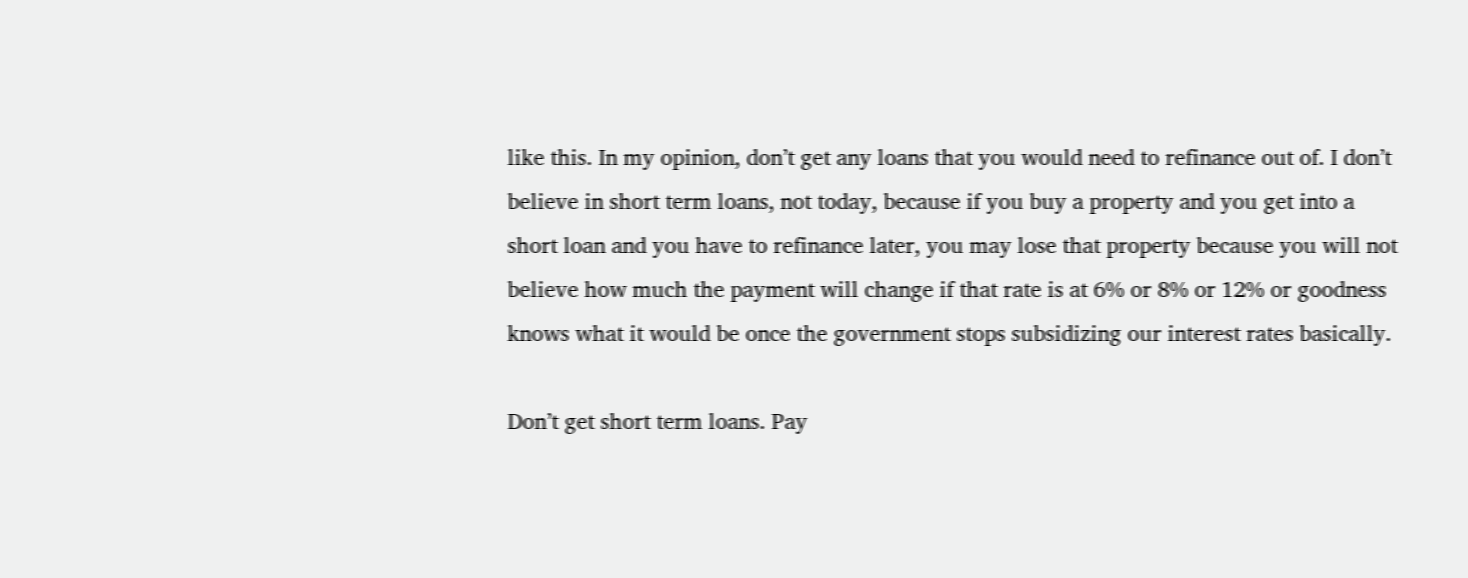like this. In my opinion, don’t get any loans that you would need to refinance out of. I don’t believe in short term loans, not today, because if you buy a property and you get into a short loan and you have to refinance later, you may lose that property because you will not believe how much the payment will change if that rate is at 6% or 8% or 12% or goodness knows what it would be once the government stops subsidizing our interest rates basically.

Don’t get short term loans. Pay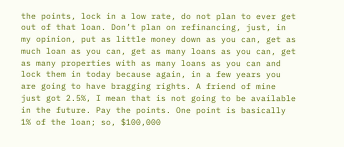the points, lock in a low rate, do not plan to ever get out of that loan. Don’t plan on refinancing, just, in my opinion, put as little money down as you can, get as much loan as you can, get as many loans as you can, get as many properties with as many loans as you can and lock them in today because again, in a few years you are going to have bragging rights. A friend of mine just got 2.5%, I mean that is not going to be available in the future. Pay the points. One point is basically 1% of the loan; so, $100,000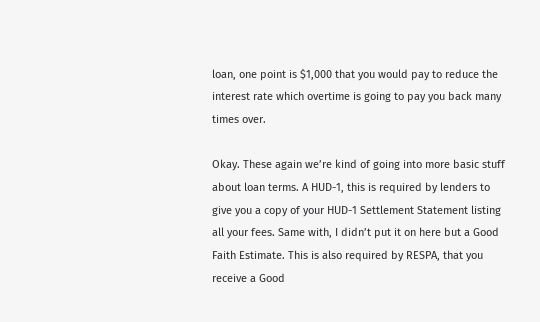loan, one point is $1,000 that you would pay to reduce the interest rate which overtime is going to pay you back many times over.

Okay. These again we’re kind of going into more basic stuff about loan terms. A HUD-1, this is required by lenders to give you a copy of your HUD-1 Settlement Statement listing all your fees. Same with, I didn’t put it on here but a Good Faith Estimate. This is also required by RESPA, that you receive a Good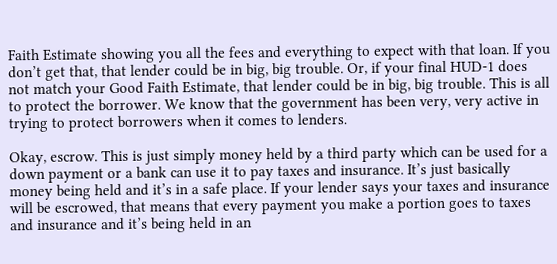Faith Estimate showing you all the fees and everything to expect with that loan. If you don’t get that, that lender could be in big, big trouble. Or, if your final HUD-1 does not match your Good Faith Estimate, that lender could be in big, big trouble. This is all to protect the borrower. We know that the government has been very, very active in trying to protect borrowers when it comes to lenders.

Okay, escrow. This is just simply money held by a third party which can be used for a down payment or a bank can use it to pay taxes and insurance. It’s just basically money being held and it’s in a safe place. If your lender says your taxes and insurance will be escrowed, that means that every payment you make a portion goes to taxes and insurance and it’s being held in an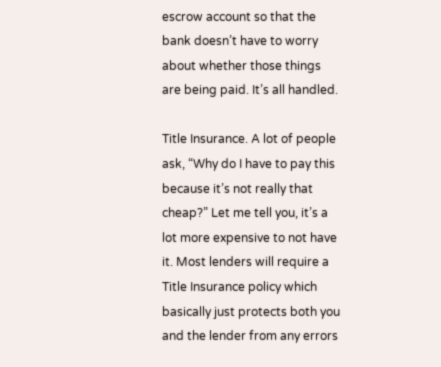escrow account so that the bank doesn’t have to worry about whether those things are being paid. It’s all handled.

Title Insurance. A lot of people ask, “Why do I have to pay this because it’s not really that cheap?” Let me tell you, it’s a lot more expensive to not have it. Most lenders will require a Title Insurance policy which basically just protects both you and the lender from any errors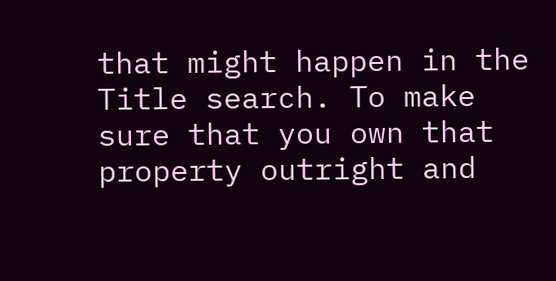that might happen in the Title search. To make sure that you own that property outright and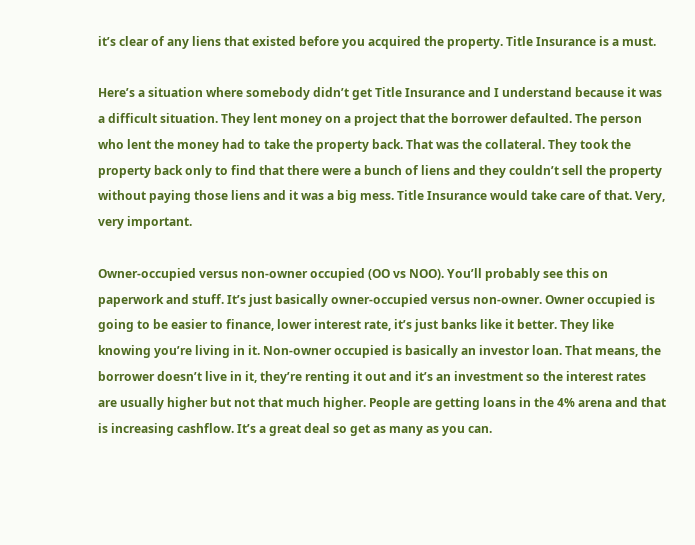it’s clear of any liens that existed before you acquired the property. Title Insurance is a must.

Here’s a situation where somebody didn’t get Title Insurance and I understand because it was a difficult situation. They lent money on a project that the borrower defaulted. The person who lent the money had to take the property back. That was the collateral. They took the property back only to find that there were a bunch of liens and they couldn’t sell the property without paying those liens and it was a big mess. Title Insurance would take care of that. Very, very important.

Owner-occupied versus non-owner occupied (OO vs NOO). You’ll probably see this on paperwork and stuff. It’s just basically owner-occupied versus non-owner. Owner occupied is going to be easier to finance, lower interest rate, it’s just banks like it better. They like knowing you’re living in it. Non-owner occupied is basically an investor loan. That means, the borrower doesn’t live in it, they’re renting it out and it’s an investment so the interest rates are usually higher but not that much higher. People are getting loans in the 4% arena and that is increasing cashflow. It’s a great deal so get as many as you can.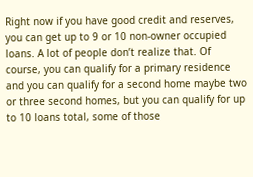Right now if you have good credit and reserves, you can get up to 9 or 10 non-owner occupied loans. A lot of people don’t realize that. Of course, you can qualify for a primary residence and you can qualify for a second home maybe two or three second homes, but you can qualify for up to 10 loans total, some of those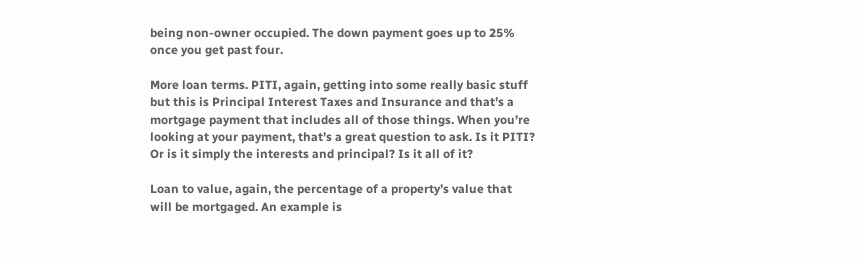being non-owner occupied. The down payment goes up to 25% once you get past four.

More loan terms. PITI, again, getting into some really basic stuff but this is Principal Interest Taxes and Insurance and that’s a mortgage payment that includes all of those things. When you’re looking at your payment, that’s a great question to ask. Is it PITI? Or is it simply the interests and principal? Is it all of it?

Loan to value, again, the percentage of a property’s value that will be mortgaged. An example is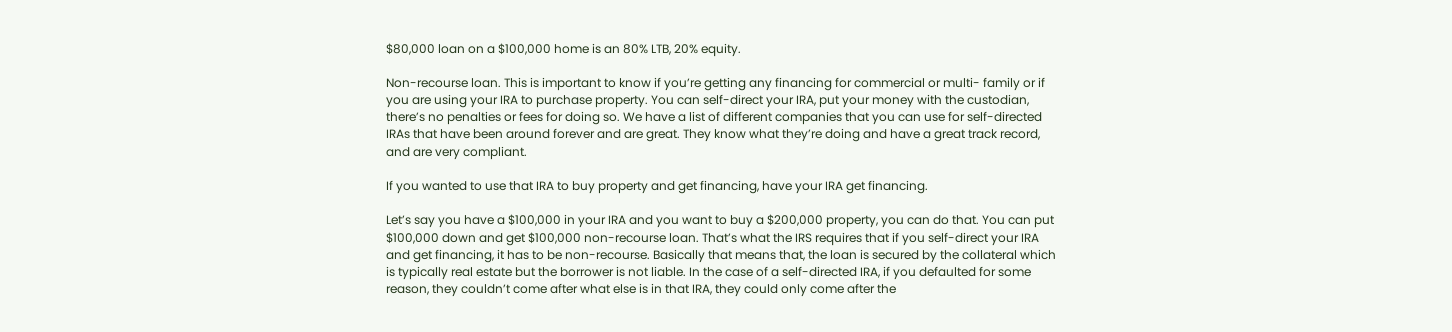$80,000 loan on a $100,000 home is an 80% LTB, 20% equity.

Non-recourse loan. This is important to know if you’re getting any financing for commercial or multi- family or if you are using your IRA to purchase property. You can self-direct your IRA, put your money with the custodian, there’s no penalties or fees for doing so. We have a list of different companies that you can use for self-directed IRAs that have been around forever and are great. They know what they’re doing and have a great track record, and are very compliant.

If you wanted to use that IRA to buy property and get financing, have your IRA get financing.

Let’s say you have a $100,000 in your IRA and you want to buy a $200,000 property, you can do that. You can put $100,000 down and get $100,000 non-recourse loan. That’s what the IRS requires that if you self-direct your IRA and get financing, it has to be non-recourse. Basically that means that, the loan is secured by the collateral which is typically real estate but the borrower is not liable. In the case of a self-directed IRA, if you defaulted for some reason, they couldn’t come after what else is in that IRA, they could only come after the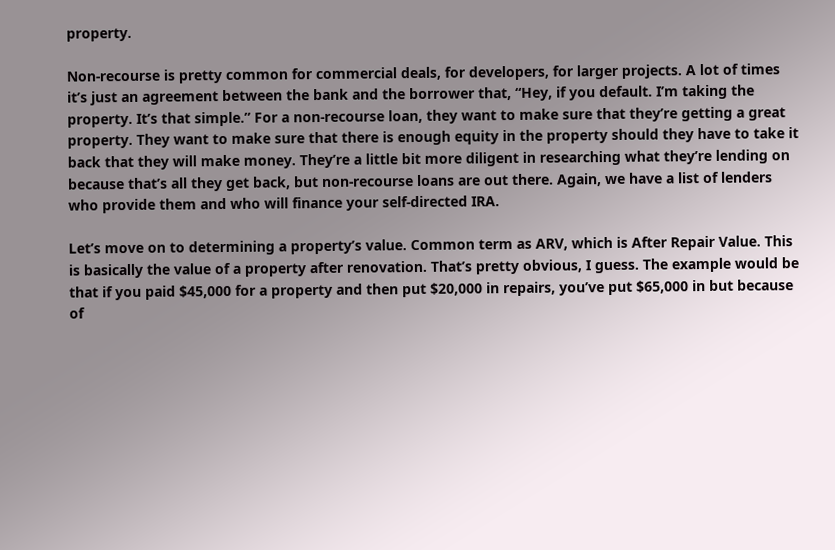property.

Non-recourse is pretty common for commercial deals, for developers, for larger projects. A lot of times it’s just an agreement between the bank and the borrower that, “Hey, if you default. I’m taking the property. It’s that simple.” For a non-recourse loan, they want to make sure that they’re getting a great property. They want to make sure that there is enough equity in the property should they have to take it back that they will make money. They’re a little bit more diligent in researching what they’re lending on because that’s all they get back, but non-recourse loans are out there. Again, we have a list of lenders who provide them and who will finance your self-directed IRA.

Let’s move on to determining a property’s value. Common term as ARV, which is After Repair Value. This is basically the value of a property after renovation. That’s pretty obvious, I guess. The example would be that if you paid $45,000 for a property and then put $20,000 in repairs, you’ve put $65,000 in but because of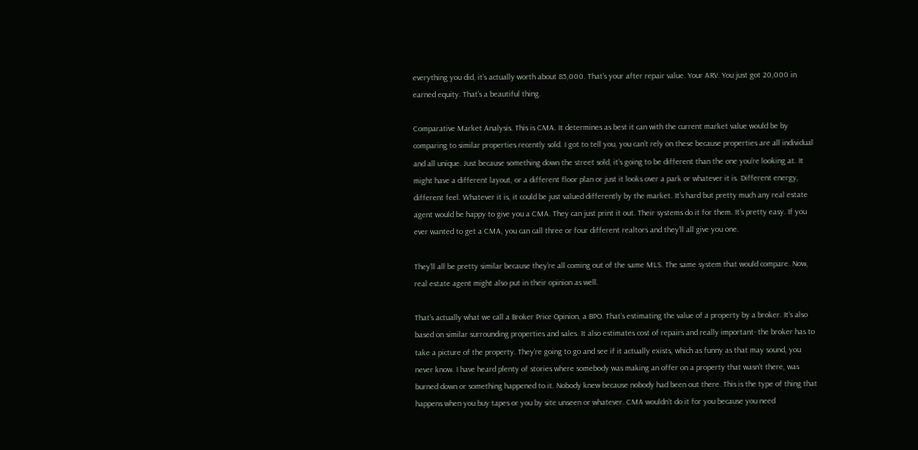everything you did, it’s actually worth about 85,000. That’s your after repair value. Your ARV. You just got 20,000 in earned equity. That’s a beautiful thing.

Comparative Market Analysis. This is CMA. It determines as best it can with the current market value would be by comparing to similar properties recently sold. I got to tell you, you can’t rely on these because properties are all individual and all unique. Just because something down the street sold, it’s going to be different than the one you’re looking at. It might have a different layout, or a different floor plan or just it looks over a park or whatever it is. Different energy, different feel. Whatever it is, it could be just valued differently by the market. It’s hard but pretty much any real estate agent would be happy to give you a CMA. They can just print it out. Their systems do it for them. It’s pretty easy. If you ever wanted to get a CMA, you can call three or four different realtors and they’ll all give you one.

They’ll all be pretty similar because they’re all coming out of the same MLS. The same system that would compare. Now, real estate agent might also put in their opinion as well.

That’s actually what we call a Broker Price Opinion, a BPO. That’s estimating the value of a property by a broker. It’s also based on similar surrounding properties and sales. It also estimates cost of repairs and really important- the broker has to take a picture of the property. They’re going to go and see if it actually exists, which as funny as that may sound, you never know. I have heard plenty of stories where somebody was making an offer on a property that wasn’t there, was burned down or something happened to it. Nobody knew because nobody had been out there. This is the type of thing that happens when you buy tapes or you by site unseen or whatever. CMA wouldn’t do it for you because you need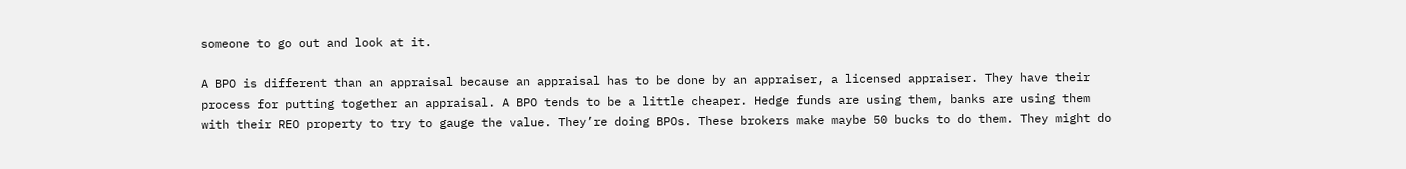someone to go out and look at it.

A BPO is different than an appraisal because an appraisal has to be done by an appraiser, a licensed appraiser. They have their process for putting together an appraisal. A BPO tends to be a little cheaper. Hedge funds are using them, banks are using them with their REO property to try to gauge the value. They’re doing BPOs. These brokers make maybe 50 bucks to do them. They might do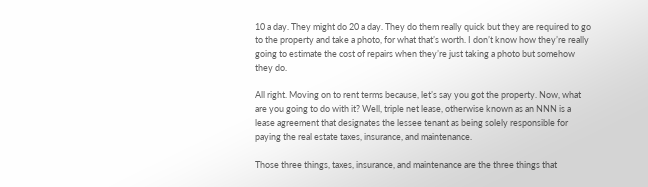10 a day. They might do 20 a day. They do them really quick but they are required to go to the property and take a photo, for what that’s worth. I don’t know how they’re really going to estimate the cost of repairs when they’re just taking a photo but somehow they do.

All right. Moving on to rent terms because, let’s say you got the property. Now, what are you going to do with it? Well, triple net lease, otherwise known as an NNN is a lease agreement that designates the lessee tenant as being solely responsible for paying the real estate taxes, insurance, and maintenance.

Those three things, taxes, insurance, and maintenance are the three things that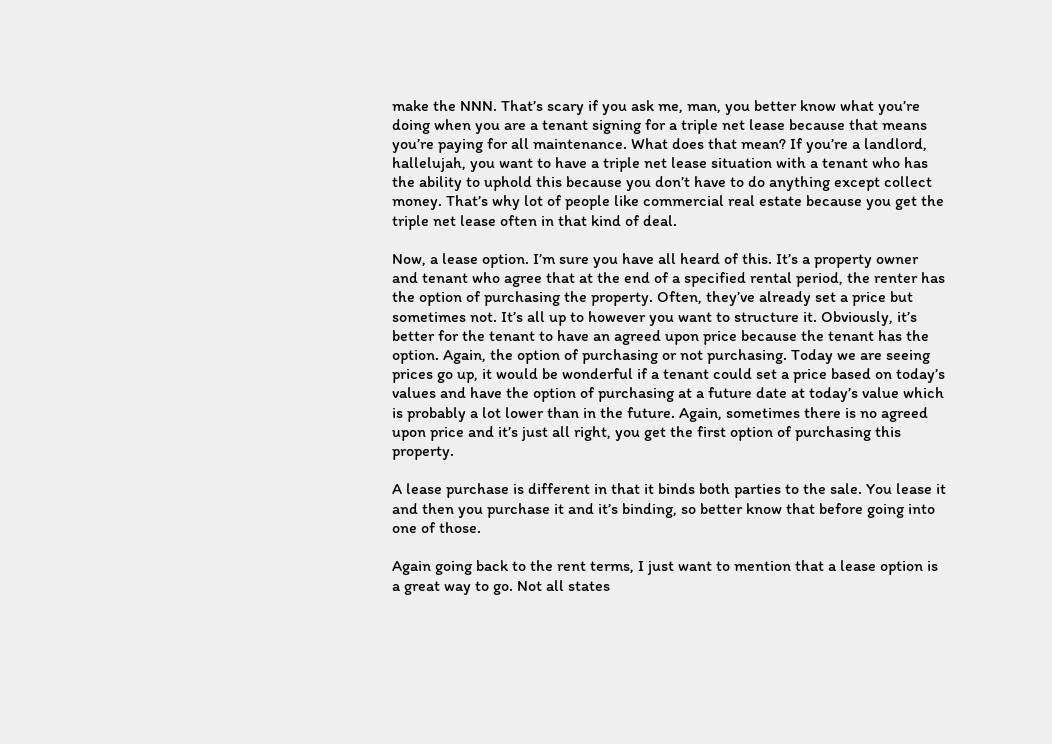make the NNN. That’s scary if you ask me, man, you better know what you’re doing when you are a tenant signing for a triple net lease because that means you’re paying for all maintenance. What does that mean? If you’re a landlord, hallelujah, you want to have a triple net lease situation with a tenant who has the ability to uphold this because you don’t have to do anything except collect money. That’s why lot of people like commercial real estate because you get the triple net lease often in that kind of deal.

Now, a lease option. I’m sure you have all heard of this. It’s a property owner and tenant who agree that at the end of a specified rental period, the renter has the option of purchasing the property. Often, they’ve already set a price but sometimes not. It’s all up to however you want to structure it. Obviously, it’s better for the tenant to have an agreed upon price because the tenant has the option. Again, the option of purchasing or not purchasing. Today we are seeing prices go up, it would be wonderful if a tenant could set a price based on today’s values and have the option of purchasing at a future date at today’s value which is probably a lot lower than in the future. Again, sometimes there is no agreed upon price and it’s just all right, you get the first option of purchasing this property.

A lease purchase is different in that it binds both parties to the sale. You lease it and then you purchase it and it’s binding, so better know that before going into one of those.

Again going back to the rent terms, I just want to mention that a lease option is a great way to go. Not all states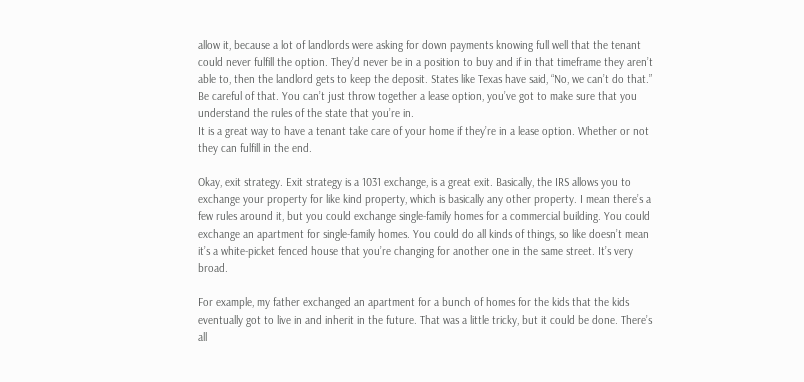allow it, because a lot of landlords were asking for down payments knowing full well that the tenant could never fulfill the option. They’d never be in a position to buy and if in that timeframe they aren’t able to, then the landlord gets to keep the deposit. States like Texas have said, “No, we can’t do that.” Be careful of that. You can’t just throw together a lease option, you’ve got to make sure that you understand the rules of the state that you’re in.
It is a great way to have a tenant take care of your home if they’re in a lease option. Whether or not they can fulfill in the end.

Okay, exit strategy. Exit strategy is a 1031 exchange, is a great exit. Basically, the IRS allows you to exchange your property for like kind property, which is basically any other property. I mean there’s a few rules around it, but you could exchange single-family homes for a commercial building. You could exchange an apartment for single-family homes. You could do all kinds of things, so like doesn’t mean it’s a white-picket fenced house that you’re changing for another one in the same street. It’s very broad.

For example, my father exchanged an apartment for a bunch of homes for the kids that the kids eventually got to live in and inherit in the future. That was a little tricky, but it could be done. There’s all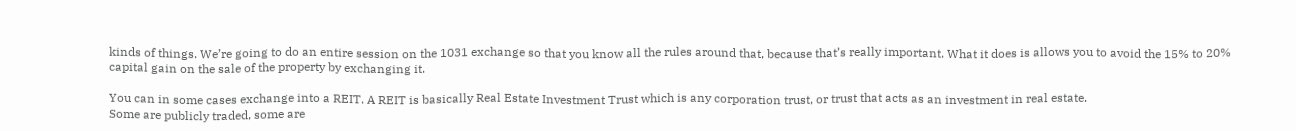kinds of things. We’re going to do an entire session on the 1031 exchange so that you know all the rules around that, because that’s really important. What it does is allows you to avoid the 15% to 20% capital gain on the sale of the property by exchanging it.

You can in some cases exchange into a REIT. A REIT is basically Real Estate Investment Trust which is any corporation trust, or trust that acts as an investment in real estate.
Some are publicly traded, some are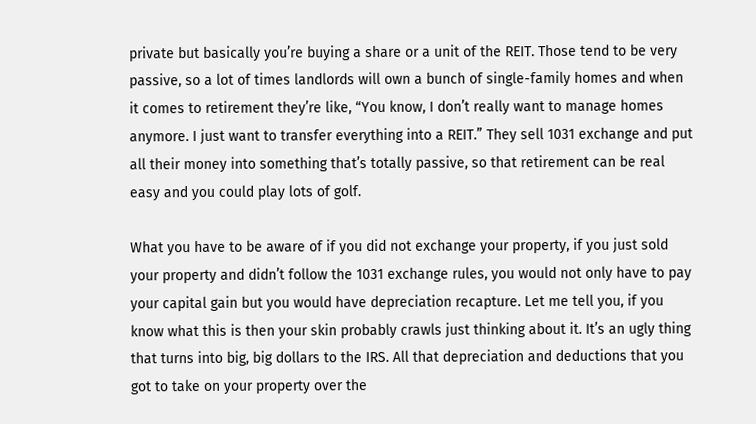private but basically you’re buying a share or a unit of the REIT. Those tend to be very passive, so a lot of times landlords will own a bunch of single-family homes and when it comes to retirement they’re like, “You know, I don’t really want to manage homes anymore. I just want to transfer everything into a REIT.” They sell 1031 exchange and put all their money into something that’s totally passive, so that retirement can be real easy and you could play lots of golf.

What you have to be aware of if you did not exchange your property, if you just sold your property and didn’t follow the 1031 exchange rules, you would not only have to pay your capital gain but you would have depreciation recapture. Let me tell you, if you know what this is then your skin probably crawls just thinking about it. It’s an ugly thing that turns into big, big dollars to the IRS. All that depreciation and deductions that you got to take on your property over the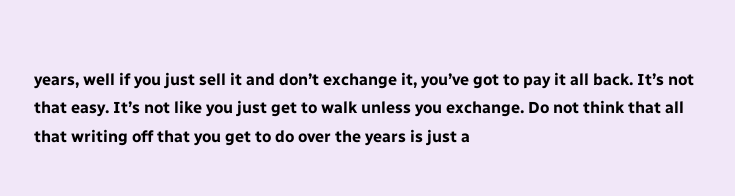years, well if you just sell it and don’t exchange it, you’ve got to pay it all back. It’s not that easy. It’s not like you just get to walk unless you exchange. Do not think that all that writing off that you get to do over the years is just a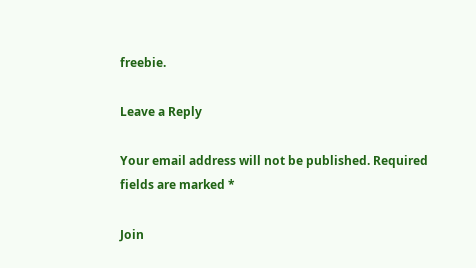freebie.

Leave a Reply

Your email address will not be published. Required fields are marked *

Join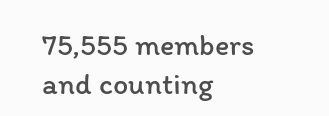75,555 members and counting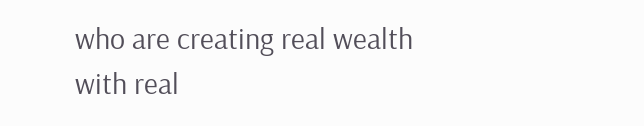who are creating real wealth with real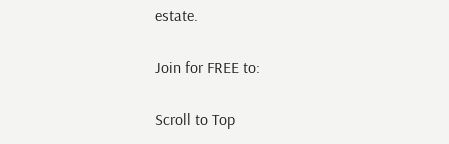estate.

Join for FREE to:

Scroll to Top